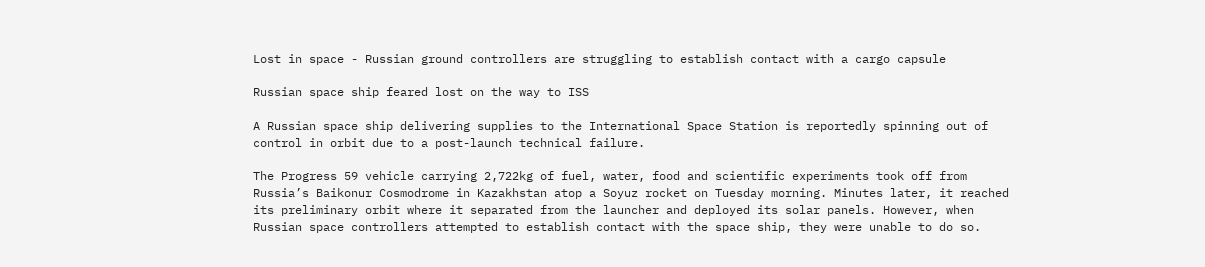Lost in space - Russian ground controllers are struggling to establish contact with a cargo capsule

Russian space ship feared lost on the way to ISS

A Russian space ship delivering supplies to the International Space Station is reportedly spinning out of control in orbit due to a post-launch technical failure.

The Progress 59 vehicle carrying 2,722kg of fuel, water, food and scientific experiments took off from Russia’s Baikonur Cosmodrome in Kazakhstan atop a Soyuz rocket on Tuesday morning. Minutes later, it reached its preliminary orbit where it separated from the launcher and deployed its solar panels. However, when Russian space controllers attempted to establish contact with the space ship, they were unable to do so.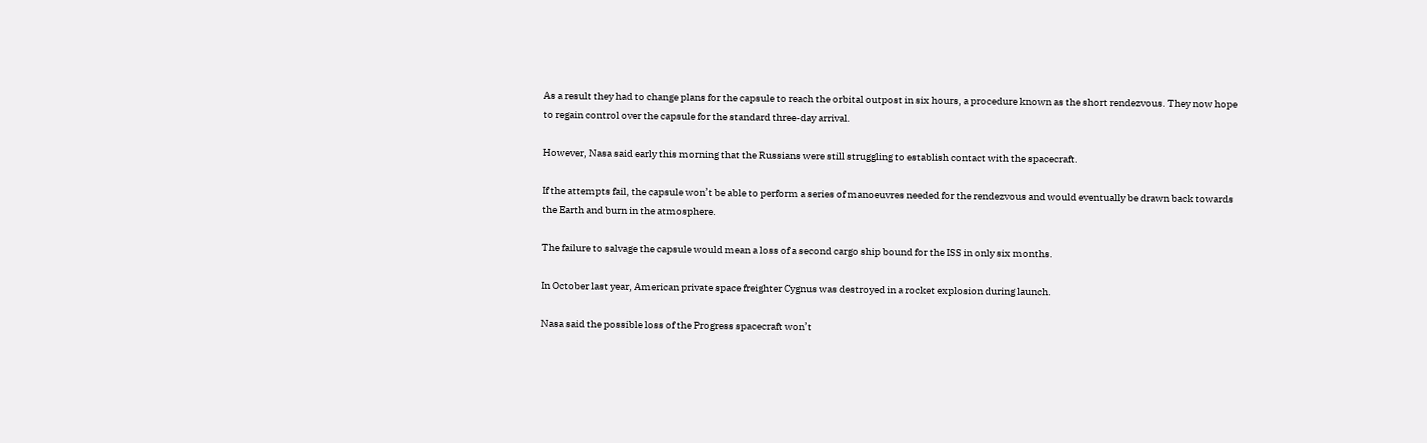As a result they had to change plans for the capsule to reach the orbital outpost in six hours, a procedure known as the short rendezvous. They now hope to regain control over the capsule for the standard three-day arrival.

However, Nasa said early this morning that the Russians were still struggling to establish contact with the spacecraft.

If the attempts fail, the capsule won’t be able to perform a series of manoeuvres needed for the rendezvous and would eventually be drawn back towards the Earth and burn in the atmosphere.

The failure to salvage the capsule would mean a loss of a second cargo ship bound for the ISS in only six months.

In October last year, American private space freighter Cygnus was destroyed in a rocket explosion during launch.

Nasa said the possible loss of the Progress spacecraft won’t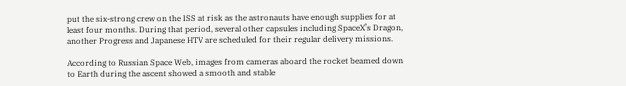put the six-strong crew on the ISS at risk as the astronauts have enough supplies for at least four months. During that period, several other capsules including SpaceX’s Dragon, another Progress and Japanese HTV are scheduled for their regular delivery missions.

According to Russian Space Web, images from cameras aboard the rocket beamed down to Earth during the ascent showed a smooth and stable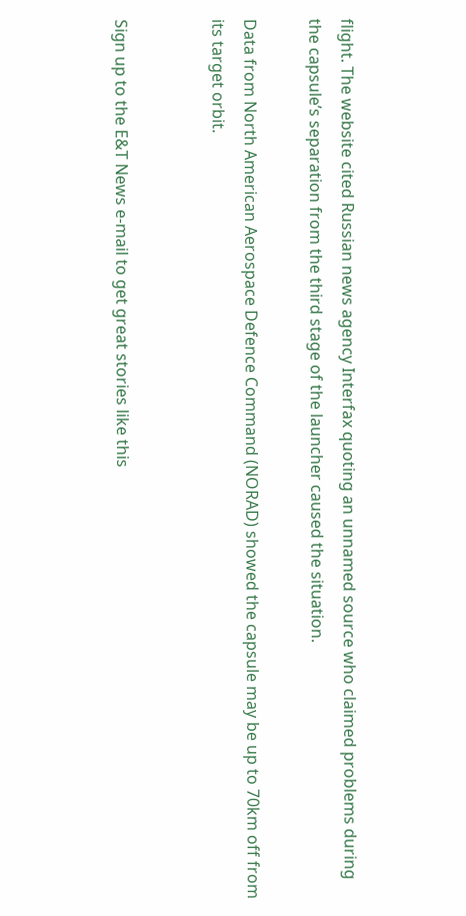flight. The website cited Russian news agency Interfax quoting an unnamed source who claimed problems during the capsule’s separation from the third stage of the launcher caused the situation.

Data from North American Aerospace Defence Command (NORAD) showed the capsule may be up to 70km off from its target orbit.


Sign up to the E&T News e-mail to get great stories like this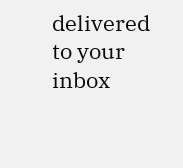delivered to your inbox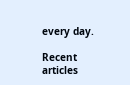every day.

Recent articles